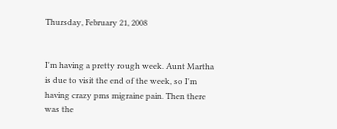Thursday, February 21, 2008


I'm having a pretty rough week. Aunt Martha is due to visit the end of the week, so I'm having crazy pms migraine pain. Then there was the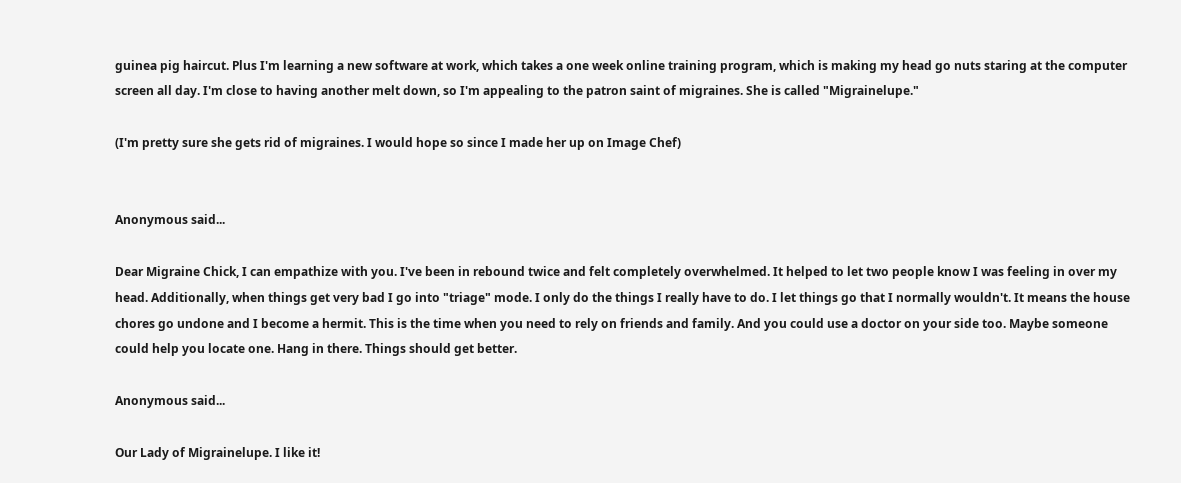guinea pig haircut. Plus I'm learning a new software at work, which takes a one week online training program, which is making my head go nuts staring at the computer screen all day. I'm close to having another melt down, so I'm appealing to the patron saint of migraines. She is called "Migrainelupe."

(I'm pretty sure she gets rid of migraines. I would hope so since I made her up on Image Chef)


Anonymous said...

Dear Migraine Chick, I can empathize with you. I've been in rebound twice and felt completely overwhelmed. It helped to let two people know I was feeling in over my head. Additionally, when things get very bad I go into "triage" mode. I only do the things I really have to do. I let things go that I normally wouldn't. It means the house chores go undone and I become a hermit. This is the time when you need to rely on friends and family. And you could use a doctor on your side too. Maybe someone could help you locate one. Hang in there. Things should get better.

Anonymous said...

Our Lady of Migrainelupe. I like it!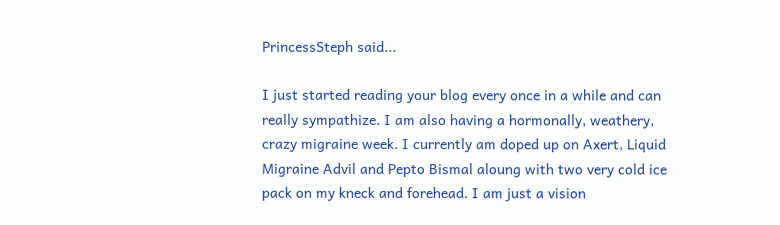PrincessSteph said...

I just started reading your blog every once in a while and can really sympathize. I am also having a hormonally, weathery, crazy migraine week. I currently am doped up on Axert, Liquid Migraine Advil and Pepto Bismal aloung with two very cold ice pack on my kneck and forehead. I am just a vision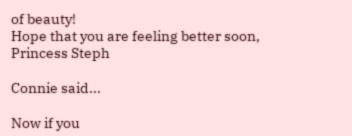of beauty!
Hope that you are feeling better soon,
Princess Steph

Connie said...

Now if you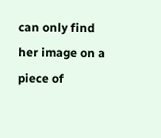can only find her image on a piece of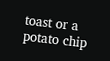toast or a potato chip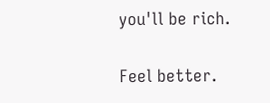you'll be rich.

Feel better.